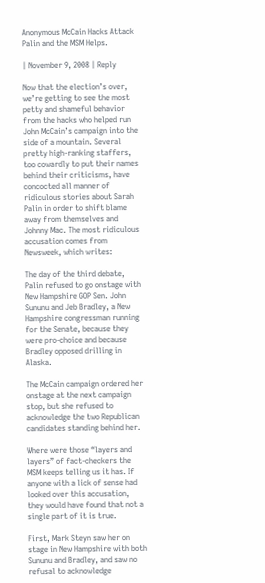Anonymous McCain Hacks Attack Palin and the MSM Helps.

| November 9, 2008 | Reply

Now that the election’s over, we’re getting to see the most petty and shameful behavior from the hacks who helped run John McCain’s campaign into the side of a mountain. Several pretty high-ranking staffers, too cowardly to put their names behind their criticisms, have concocted all manner of ridiculous stories about Sarah Palin in order to shift blame away from themselves and Johnny Mac. The most ridiculous accusation comes from Newsweek, which writes:

The day of the third debate, Palin refused to go onstage with New Hampshire GOP Sen. John Sununu and Jeb Bradley, a New Hampshire congressman running for the Senate, because they were pro-choice and because Bradley opposed drilling in Alaska.

The McCain campaign ordered her onstage at the next campaign stop, but she refused to acknowledge the two Republican candidates standing behind her.

Where were those “layers and layers” of fact-checkers the MSM keeps telling us it has. If anyone with a lick of sense had looked over this accusation, they would have found that not a single part of it is true.

First, Mark Steyn saw her on stage in New Hampshire with both Sununu and Bradley, and saw no refusal to acknowledge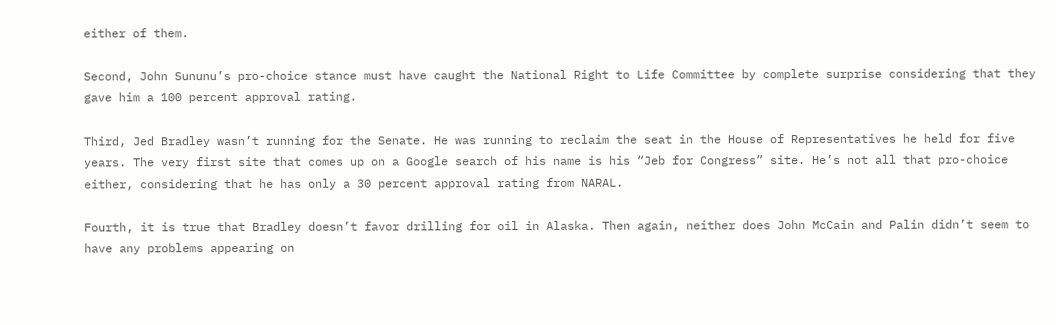either of them.

Second, John Sununu’s pro-choice stance must have caught the National Right to Life Committee by complete surprise considering that they gave him a 100 percent approval rating.

Third, Jed Bradley wasn’t running for the Senate. He was running to reclaim the seat in the House of Representatives he held for five years. The very first site that comes up on a Google search of his name is his “Jeb for Congress” site. He’s not all that pro-choice either, considering that he has only a 30 percent approval rating from NARAL.

Fourth, it is true that Bradley doesn’t favor drilling for oil in Alaska. Then again, neither does John McCain and Palin didn’t seem to have any problems appearing on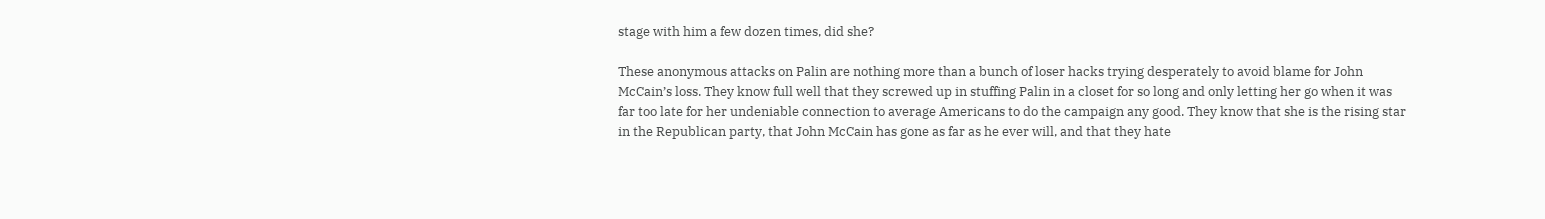stage with him a few dozen times, did she?

These anonymous attacks on Palin are nothing more than a bunch of loser hacks trying desperately to avoid blame for John McCain’s loss. They know full well that they screwed up in stuffing Palin in a closet for so long and only letting her go when it was far too late for her undeniable connection to average Americans to do the campaign any good. They know that she is the rising star in the Republican party, that John McCain has gone as far as he ever will, and that they hate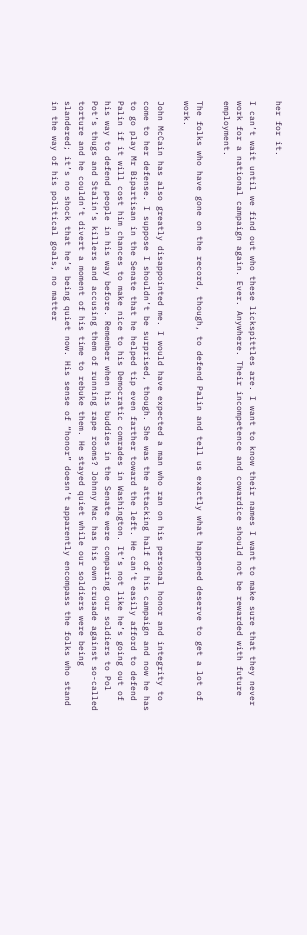her for it.

I can’t wait until we find out who these lickspittles are. I want to know their names I want to make sure that they never work for a national campaign again. Ever. Anywhere. Their incompetence and cowardice should not be rewarded with future employment.

The folks who have gone on the record, though, to defend Palin and tell us exactly what happened deserve to get a lot of work.

John McCain has also greatly disappointed me. I would have expected a man who ran on his personal honor and integrity to come to her defense. I suppose I shouldn’t be surprised, though. She was the attacking half of his campaign and now he has to go play Mr Bipartisan in the Senate that he helped tip even farther toward the left. He can’t easily afford to defend Palin if it will cost him chances to make nice to his Democratic comrades in Washington. It’s not like he’s going out of his way to defend people in his way before. Remember when his buddies in the Senate were comparing our soldiers to Pol Pot’s thugs and Stalin’s killers and accusing them of running rape rooms? Johnny Mac has his own crusade against so-called torture and he couldn’t divert a moment of his time to rebuke them. He stayed quiet while our soldiers were being slandered; it’s no shock that he’s being quiet now. His sense of “honor” doesn’t apparently encompass the folks who stand in the way of his political goals, no matter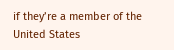if they’re a member of the United States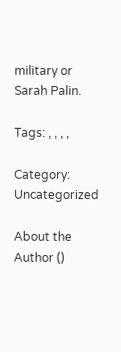military or Sarah Palin.

Tags: , , , ,

Category: Uncategorized

About the Author ()